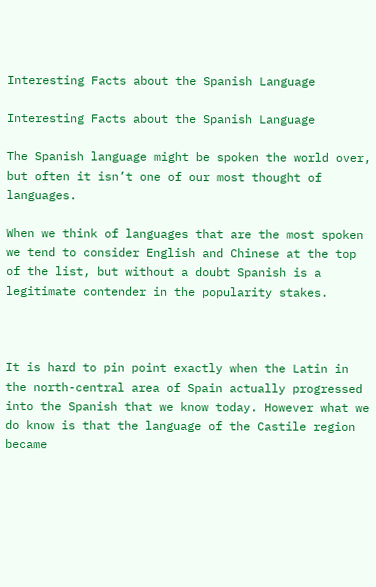Interesting Facts about the Spanish Language

Interesting Facts about the Spanish Language

The Spanish language might be spoken the world over, but often it isn’t one of our most thought of languages.

When we think of languages that are the most spoken we tend to consider English and Chinese at the top of the list, but without a doubt Spanish is a legitimate contender in the popularity stakes.



It is hard to pin point exactly when the Latin in the north-central area of Spain actually progressed into the Spanish that we know today. However what we do know is that the language of the Castile region became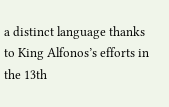a distinct language thanks to King Alfonos’s efforts in the 13th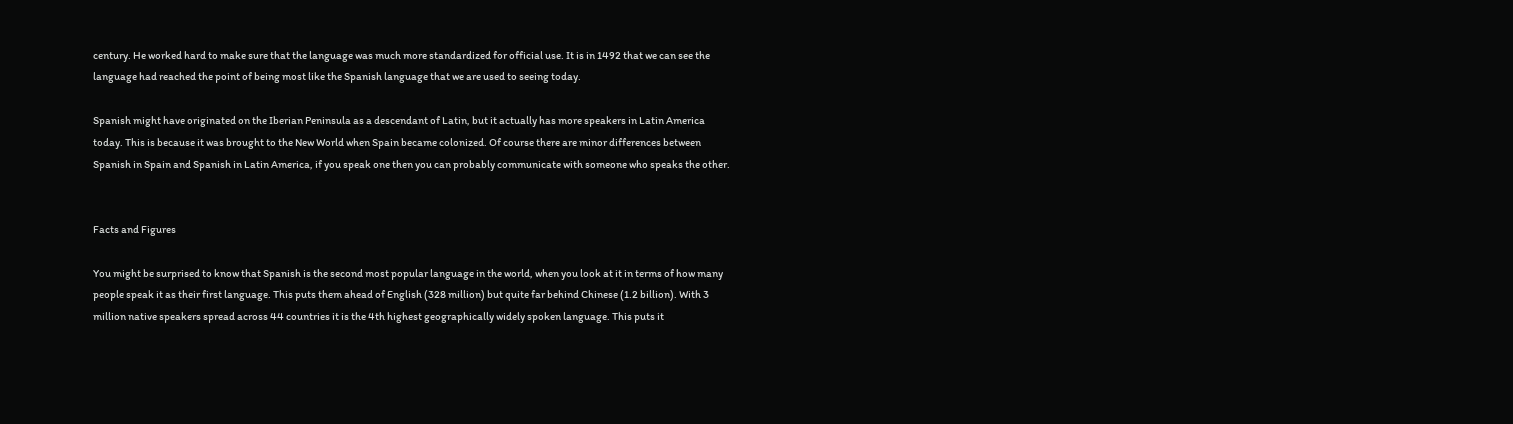century. He worked hard to make sure that the language was much more standardized for official use. It is in 1492 that we can see the language had reached the point of being most like the Spanish language that we are used to seeing today.

Spanish might have originated on the Iberian Peninsula as a descendant of Latin, but it actually has more speakers in Latin America today. This is because it was brought to the New World when Spain became colonized. Of course there are minor differences between Spanish in Spain and Spanish in Latin America, if you speak one then you can probably communicate with someone who speaks the other.


Facts and Figures

You might be surprised to know that Spanish is the second most popular language in the world, when you look at it in terms of how many people speak it as their first language. This puts them ahead of English (328 million) but quite far behind Chinese (1.2 billion). With 3 million native speakers spread across 44 countries it is the 4th highest geographically widely spoken language. This puts it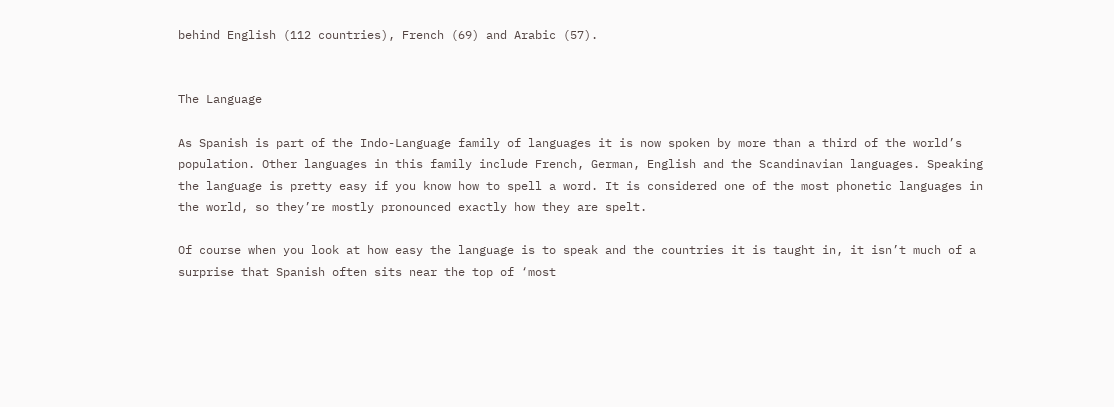behind English (112 countries), French (69) and Arabic (57).


The Language

As Spanish is part of the Indo-Language family of languages it is now spoken by more than a third of the world’s population. Other languages in this family include French, German, English and the Scandinavian languages. Speaking the language is pretty easy if you know how to spell a word. It is considered one of the most phonetic languages in the world, so they’re mostly pronounced exactly how they are spelt.

Of course when you look at how easy the language is to speak and the countries it is taught in, it isn’t much of a surprise that Spanish often sits near the top of ‘most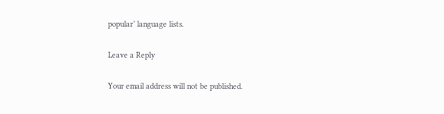popular’ language lists.

Leave a Reply

Your email address will not be published.